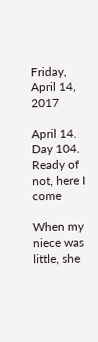Friday, April 14, 2017

April 14. Day 104. Ready of not, here I come

When my niece was little, she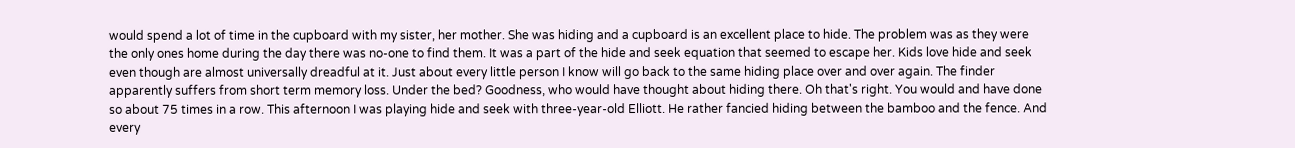would spend a lot of time in the cupboard with my sister, her mother. She was hiding and a cupboard is an excellent place to hide. The problem was as they were the only ones home during the day there was no-one to find them. It was a part of the hide and seek equation that seemed to escape her. Kids love hide and seek even though are almost universally dreadful at it. Just about every little person I know will go back to the same hiding place over and over again. The finder apparently suffers from short term memory loss. Under the bed? Goodness, who would have thought about hiding there. Oh that's right. You would and have done so about 75 times in a row. This afternoon I was playing hide and seek with three-year-old Elliott. He rather fancied hiding between the bamboo and the fence. And every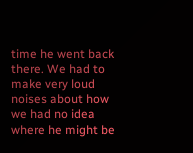time he went back there. We had to make very loud noises about how we had no idea where he might be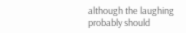although the laughing probably should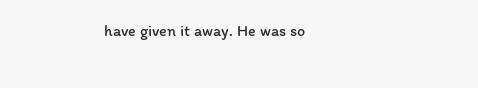have given it away. He was so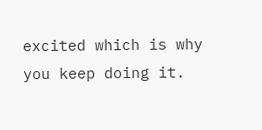excited which is why you keep doing it.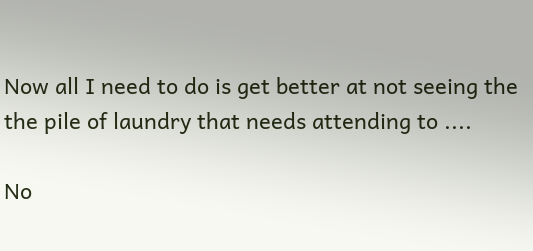Now all I need to do is get better at not seeing the the pile of laundry that needs attending to ....

No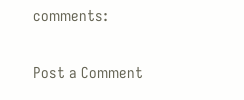comments:

Post a Comment